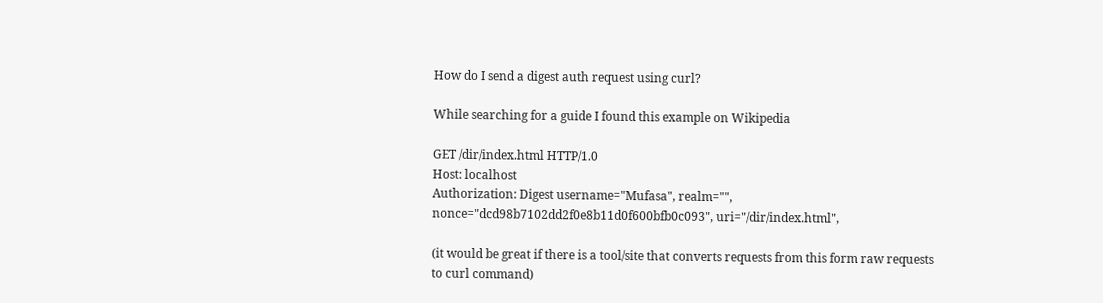How do I send a digest auth request using curl?

While searching for a guide I found this example on Wikipedia

GET /dir/index.html HTTP/1.0
Host: localhost
Authorization: Digest username="Mufasa", realm="", nonce="dcd98b7102dd2f0e8b11d0f600bfb0c093", uri="/dir/index.html",

(it would be great if there is a tool/site that converts requests from this form raw requests to curl command)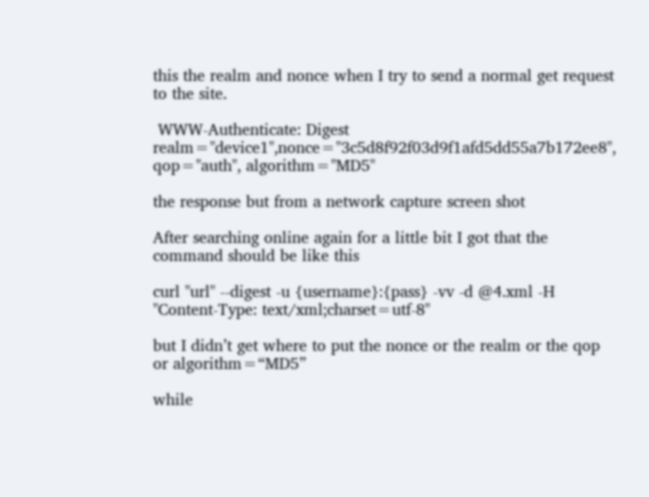this the realm and nonce when I try to send a normal get request to the site.

 WWW-Authenticate: Digest realm="device1",nonce="3c5d8f92f03d9f1afd5dd55a7b172ee8", qop="auth", algorithm="MD5"

the response but from a network capture screen shot

After searching online again for a little bit I got that the command should be like this

curl "url" --digest -u {username}:{pass} -vv -d @4.xml -H "Content-Type: text/xml;charset=utf-8"

but I didn’t get where to put the nonce or the realm or the qop or algorithm=“MD5”

while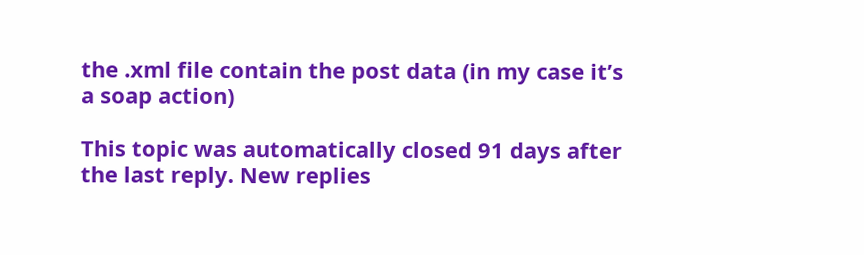the .xml file contain the post data (in my case it’s a soap action)

This topic was automatically closed 91 days after the last reply. New replies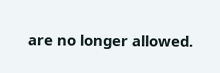are no longer allowed.